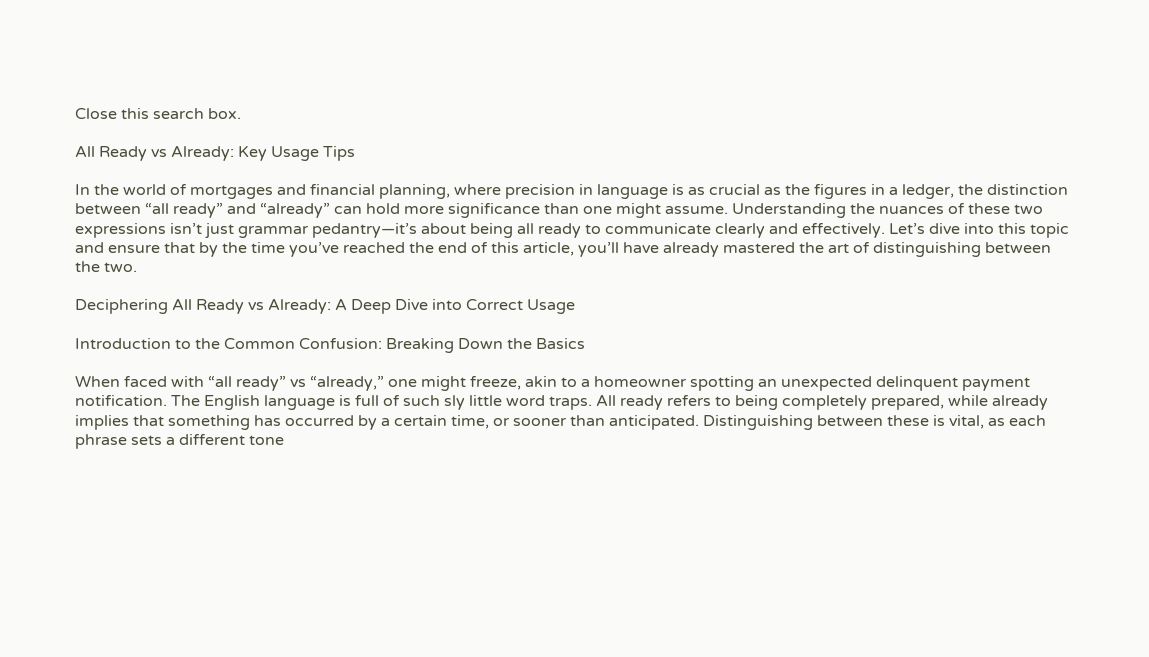Close this search box.

All Ready vs Already: Key Usage Tips

In the world of mortgages and financial planning, where precision in language is as crucial as the figures in a ledger, the distinction between “all ready” and “already” can hold more significance than one might assume. Understanding the nuances of these two expressions isn’t just grammar pedantry—it’s about being all ready to communicate clearly and effectively. Let’s dive into this topic and ensure that by the time you’ve reached the end of this article, you’ll have already mastered the art of distinguishing between the two.

Deciphering All Ready vs Already: A Deep Dive into Correct Usage

Introduction to the Common Confusion: Breaking Down the Basics

When faced with “all ready” vs “already,” one might freeze, akin to a homeowner spotting an unexpected delinquent payment notification. The English language is full of such sly little word traps. All ready refers to being completely prepared, while already implies that something has occurred by a certain time, or sooner than anticipated. Distinguishing between these is vital, as each phrase sets a different tone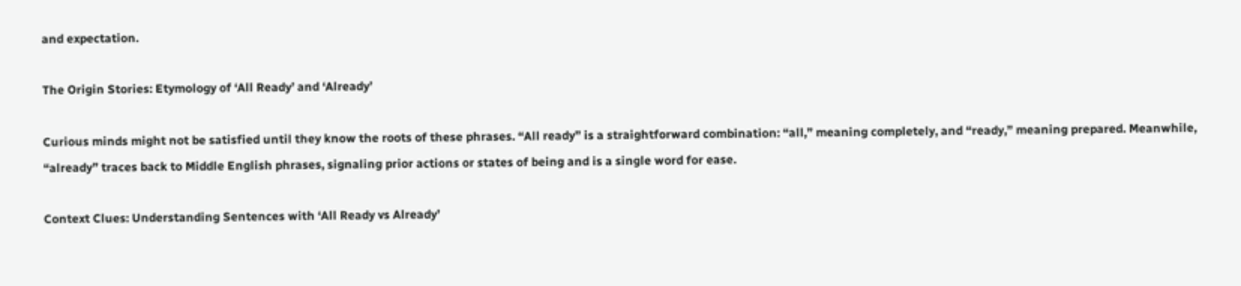and expectation.

The Origin Stories: Etymology of ‘All Ready’ and ‘Already’

Curious minds might not be satisfied until they know the roots of these phrases. “All ready” is a straightforward combination: “all,” meaning completely, and “ready,” meaning prepared. Meanwhile, “already” traces back to Middle English phrases, signaling prior actions or states of being and is a single word for ease.

Context Clues: Understanding Sentences with ‘All Ready vs Already’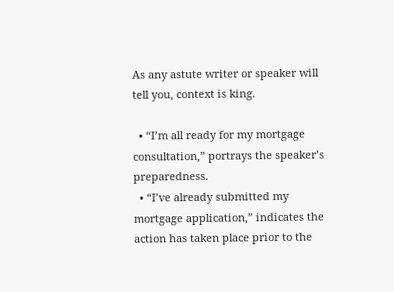As any astute writer or speaker will tell you, context is king.

  • “I’m all ready for my mortgage consultation,” portrays the speaker’s preparedness.
  • “I’ve already submitted my mortgage application,” indicates the action has taken place prior to the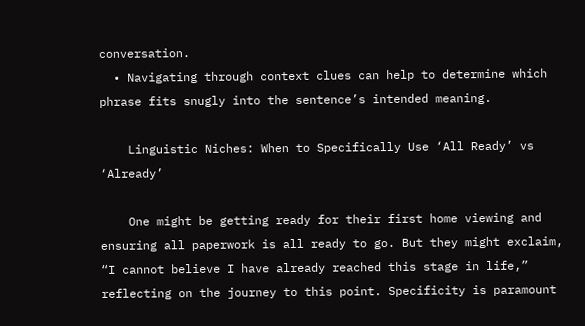conversation.
  • Navigating through context clues can help to determine which phrase fits snugly into the sentence’s intended meaning.

    Linguistic Niches: When to Specifically Use ‘All Ready’ vs ‘Already’

    One might be getting ready for their first home viewing and ensuring all paperwork is all ready to go. But they might exclaim, “I cannot believe I have already reached this stage in life,” reflecting on the journey to this point. Specificity is paramount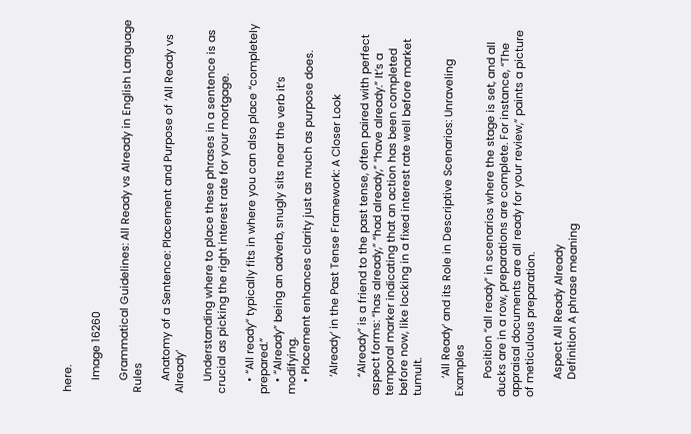here.

    Image 16260

    Grammatical Guidelines: All Ready vs Already in English Language Rules

    Anatomy of a Sentence: Placement and Purpose of ‘All Ready vs Already’

    Understanding where to place these phrases in a sentence is as crucial as picking the right interest rate for your mortgage.

    • “All ready” typically fits in where you can also place “completely prepared.”
    • “Already” being an adverb, snugly sits near the verb it’s modifying.
    • Placement enhances clarity just as much as purpose does.

      ‘Already’ in the Past Tense Framework: A Closer Look

      “Already” is a friend to the past tense, often paired with perfect aspect forms: “has already,” “had already,” “have already.” It’s a temporal marker indicating that an action has been completed before now, like locking in a fixed interest rate well before market tumult.

      ‘All Ready’ and its Role in Descriptive Scenarios: Unraveling Examples

      Position “all ready” in scenarios where the stage is set, and all ducks are in a row, preparations are complete. For instance, “The appraisal documents are all ready for your review,” paints a picture of meticulous preparation.

      Aspect All Ready Already
      Definition A phrase meaning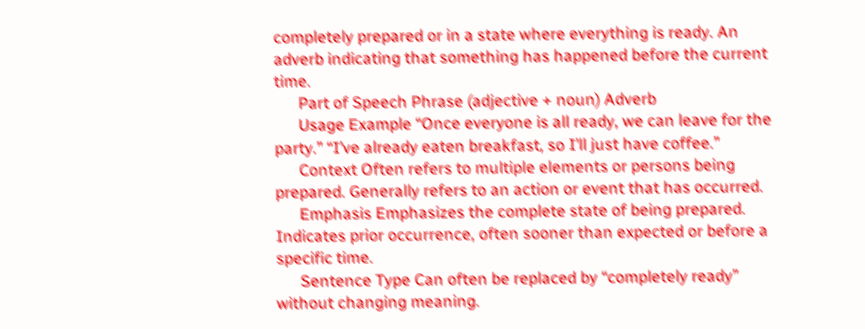completely prepared or in a state where everything is ready. An adverb indicating that something has happened before the current time.
      Part of Speech Phrase (adjective + noun) Adverb
      Usage Example “Once everyone is all ready, we can leave for the party.” “I’ve already eaten breakfast, so I’ll just have coffee.”
      Context Often refers to multiple elements or persons being prepared. Generally refers to an action or event that has occurred.
      Emphasis Emphasizes the complete state of being prepared. Indicates prior occurrence, often sooner than expected or before a specific time.
      Sentence Type Can often be replaced by “completely ready” without changing meaning.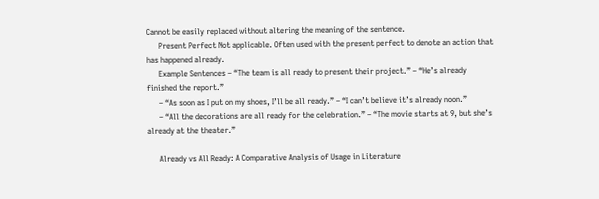Cannot be easily replaced without altering the meaning of the sentence.
      Present Perfect Not applicable. Often used with the present perfect to denote an action that has happened already.
      Example Sentences – “The team is all ready to present their project.” – “He’s already finished the report.”
      – “As soon as I put on my shoes, I’ll be all ready.” – “I can’t believe it’s already noon.”
      – “All the decorations are all ready for the celebration.” – “The movie starts at 9, but she’s already at the theater.”

      Already vs All Ready: A Comparative Analysis of Usage in Literature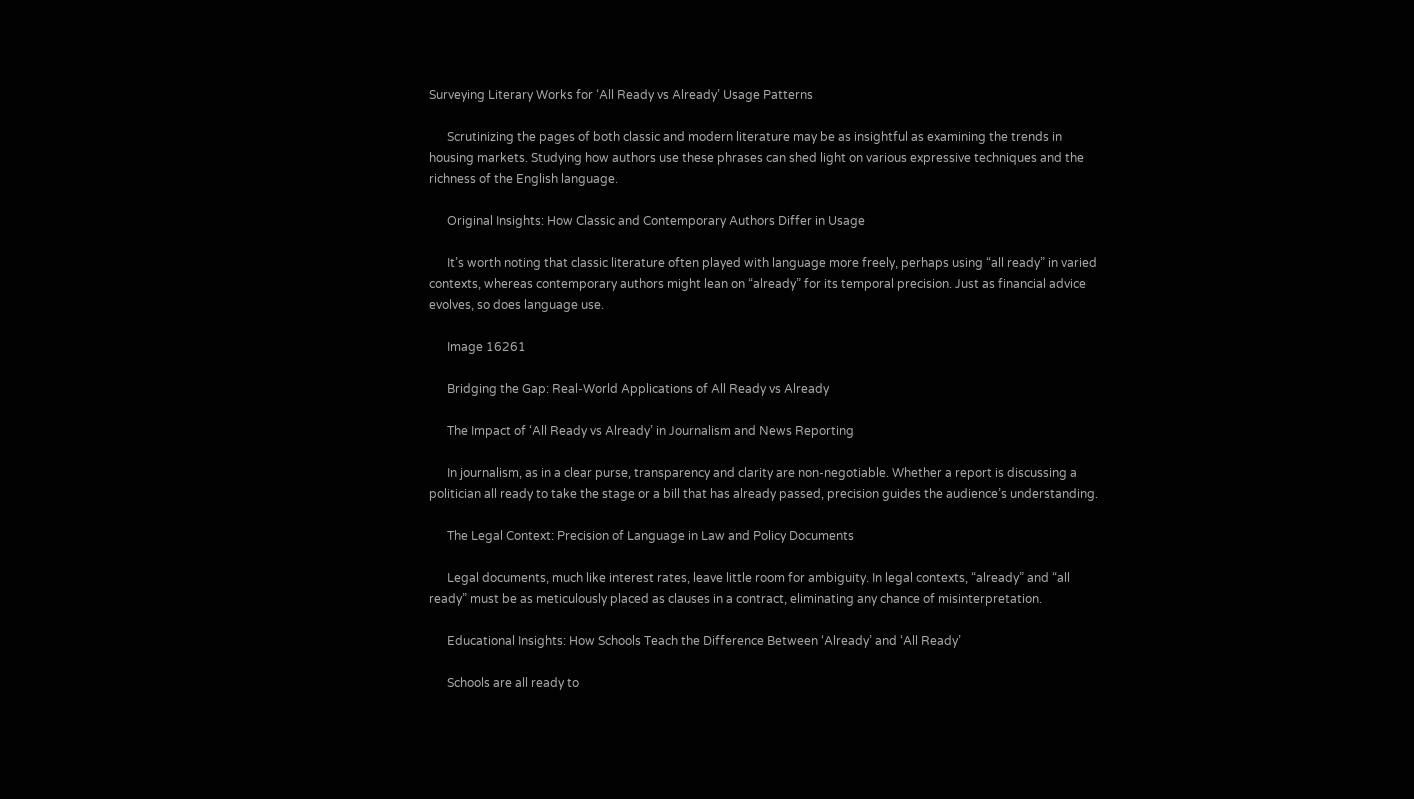Surveying Literary Works for ‘All Ready vs Already’ Usage Patterns

      Scrutinizing the pages of both classic and modern literature may be as insightful as examining the trends in housing markets. Studying how authors use these phrases can shed light on various expressive techniques and the richness of the English language.

      Original Insights: How Classic and Contemporary Authors Differ in Usage

      It’s worth noting that classic literature often played with language more freely, perhaps using “all ready” in varied contexts, whereas contemporary authors might lean on “already” for its temporal precision. Just as financial advice evolves, so does language use.

      Image 16261

      Bridging the Gap: Real-World Applications of All Ready vs Already

      The Impact of ‘All Ready vs Already’ in Journalism and News Reporting

      In journalism, as in a clear purse, transparency and clarity are non-negotiable. Whether a report is discussing a politician all ready to take the stage or a bill that has already passed, precision guides the audience’s understanding.

      The Legal Context: Precision of Language in Law and Policy Documents

      Legal documents, much like interest rates, leave little room for ambiguity. In legal contexts, “already” and “all ready” must be as meticulously placed as clauses in a contract, eliminating any chance of misinterpretation.

      Educational Insights: How Schools Teach the Difference Between ‘Already’ and ‘All Ready’

      Schools are all ready to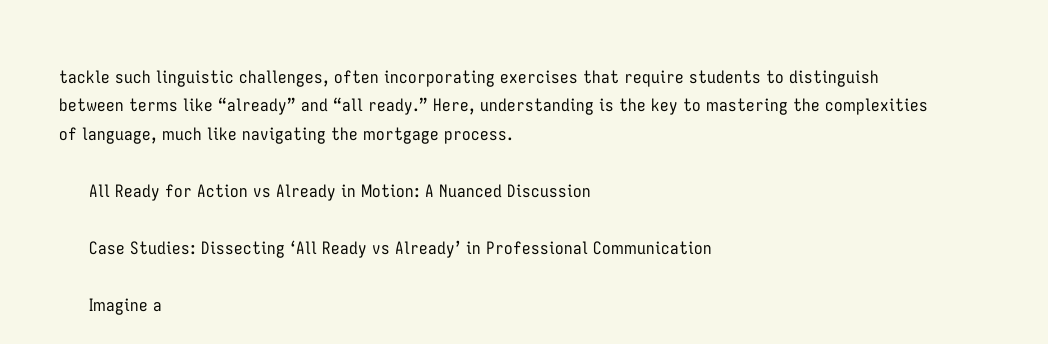tackle such linguistic challenges, often incorporating exercises that require students to distinguish between terms like “already” and “all ready.” Here, understanding is the key to mastering the complexities of language, much like navigating the mortgage process.

      All Ready for Action vs Already in Motion: A Nuanced Discussion

      Case Studies: Dissecting ‘All Ready vs Already’ in Professional Communication

      Imagine a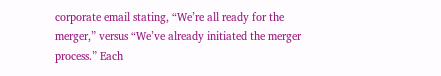corporate email stating, “We’re all ready for the merger,” versus “We’ve already initiated the merger process.” Each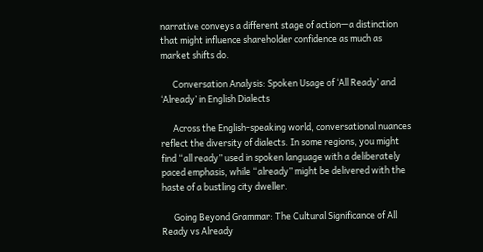narrative conveys a different stage of action—a distinction that might influence shareholder confidence as much as market shifts do.

      Conversation Analysis: Spoken Usage of ‘All Ready’ and ‘Already’ in English Dialects

      Across the English-speaking world, conversational nuances reflect the diversity of dialects. In some regions, you might find “all ready” used in spoken language with a deliberately paced emphasis, while “already” might be delivered with the haste of a bustling city dweller.

      Going Beyond Grammar: The Cultural Significance of All Ready vs Already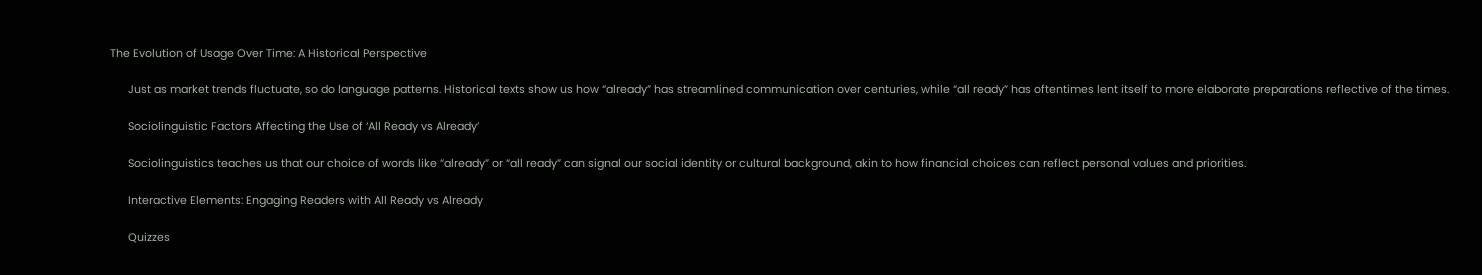The Evolution of Usage Over Time: A Historical Perspective

      Just as market trends fluctuate, so do language patterns. Historical texts show us how “already” has streamlined communication over centuries, while “all ready” has oftentimes lent itself to more elaborate preparations reflective of the times.

      Sociolinguistic Factors Affecting the Use of ‘All Ready vs Already’

      Sociolinguistics teaches us that our choice of words like “already” or “all ready” can signal our social identity or cultural background, akin to how financial choices can reflect personal values and priorities.

      Interactive Elements: Engaging Readers with All Ready vs Already

      Quizzes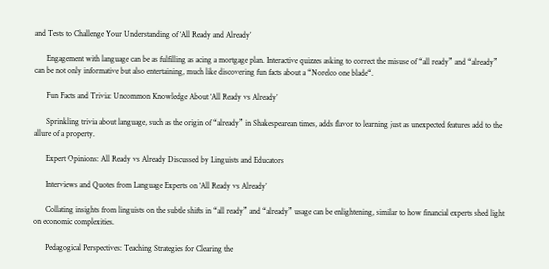and Tests to Challenge Your Understanding of ‘All Ready and Already’

      Engagement with language can be as fulfilling as acing a mortgage plan. Interactive quizzes asking to correct the misuse of “all ready” and “already” can be not only informative but also entertaining, much like discovering fun facts about a “Norelco one blade“.

      Fun Facts and Trivia: Uncommon Knowledge About ‘All Ready vs Already’

      Sprinkling trivia about language, such as the origin of “already” in Shakespearean times, adds flavor to learning just as unexpected features add to the allure of a property.

      Expert Opinions: All Ready vs Already Discussed by Linguists and Educators

      Interviews and Quotes from Language Experts on ‘All Ready vs Already’

      Collating insights from linguists on the subtle shifts in “all ready” and “already” usage can be enlightening, similar to how financial experts shed light on economic complexities.

      Pedagogical Perspectives: Teaching Strategies for Clearing the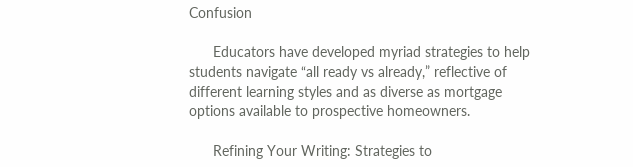Confusion

      Educators have developed myriad strategies to help students navigate “all ready vs already,” reflective of different learning styles and as diverse as mortgage options available to prospective homeowners.

      Refining Your Writing: Strategies to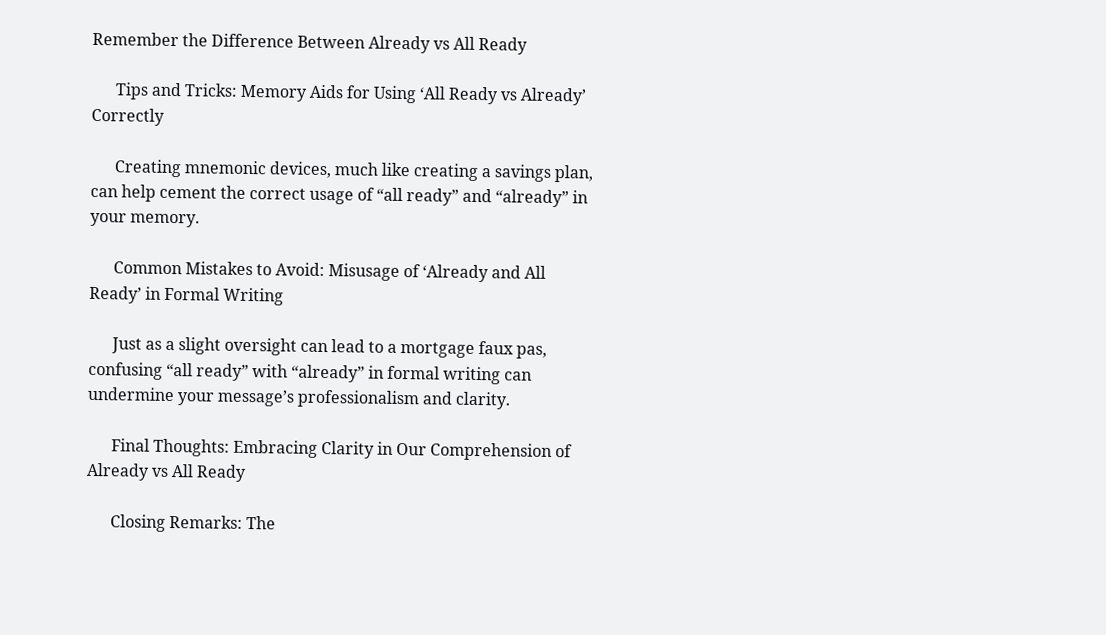Remember the Difference Between Already vs All Ready

      Tips and Tricks: Memory Aids for Using ‘All Ready vs Already’ Correctly

      Creating mnemonic devices, much like creating a savings plan, can help cement the correct usage of “all ready” and “already” in your memory.

      Common Mistakes to Avoid: Misusage of ‘Already and All Ready’ in Formal Writing

      Just as a slight oversight can lead to a mortgage faux pas, confusing “all ready” with “already” in formal writing can undermine your message’s professionalism and clarity.

      Final Thoughts: Embracing Clarity in Our Comprehension of Already vs All Ready

      Closing Remarks: The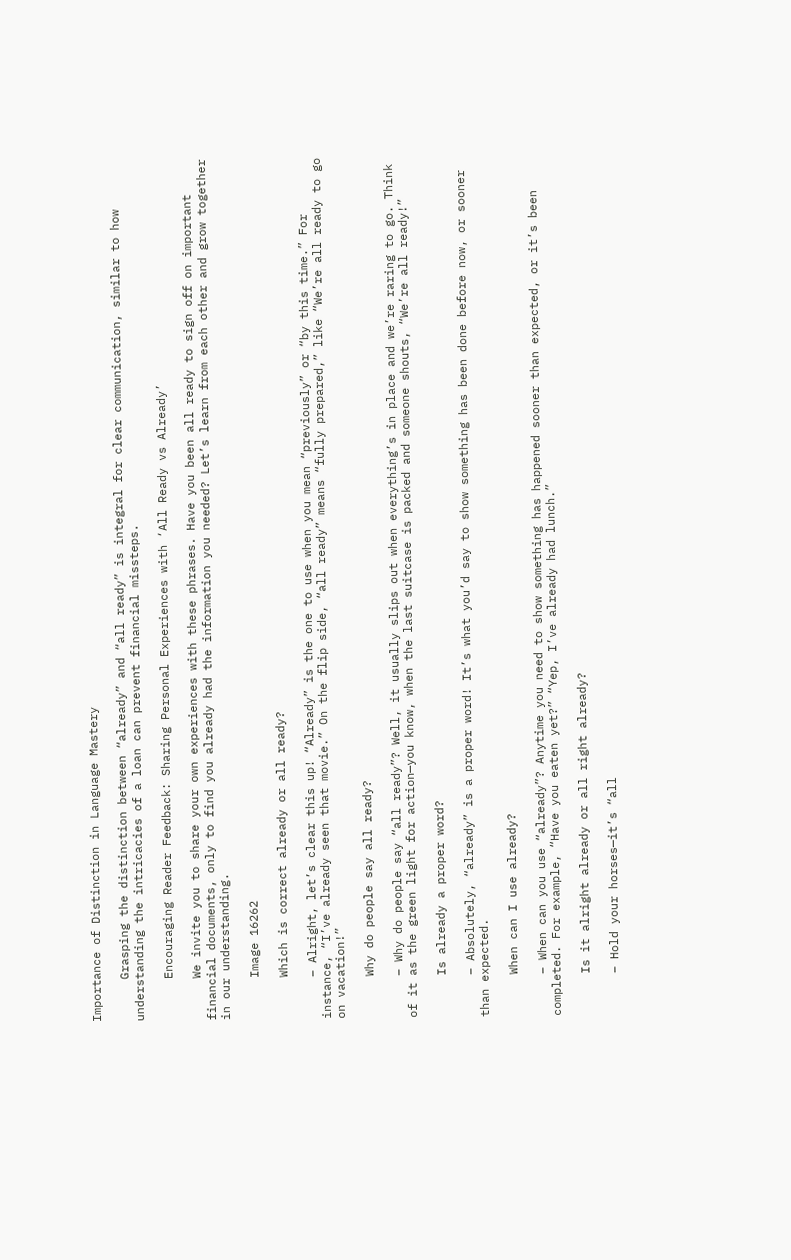Importance of Distinction in Language Mastery

      Grasping the distinction between “already” and “all ready” is integral for clear communication, similar to how understanding the intricacies of a loan can prevent financial missteps.

      Encouraging Reader Feedback: Sharing Personal Experiences with ‘All Ready vs Already’

      We invite you to share your own experiences with these phrases. Have you been all ready to sign off on important financial documents, only to find you already had the information you needed? Let’s learn from each other and grow together in our understanding.

      Image 16262

      Which is correct already or all ready?

      – Alright, let’s clear this up! “Already” is the one to use when you mean “previously” or “by this time.” For instance, “I’ve already seen that movie.” On the flip side, “all ready” means “fully prepared,” like “We’re all ready to go on vacation!”

      Why do people say all ready?

      – Why do people say “all ready”? Well, it usually slips out when everything’s in place and we’re raring to go. Think of it as the green light for action—you know, when the last suitcase is packed and someone shouts, “We’re all ready!”

      Is already a proper word?

      – Absolutely, “already” is a proper word! It’s what you’d say to show something has been done before now, or sooner than expected.

      When can I use already?

      – When can you use “already”? Anytime you need to show something has happened sooner than expected, or it’s been completed. For example, “Have you eaten yet?” “Yep, I’ve already had lunch.”

      Is it alright already or all right already?

      – Hold your horses—it’s “all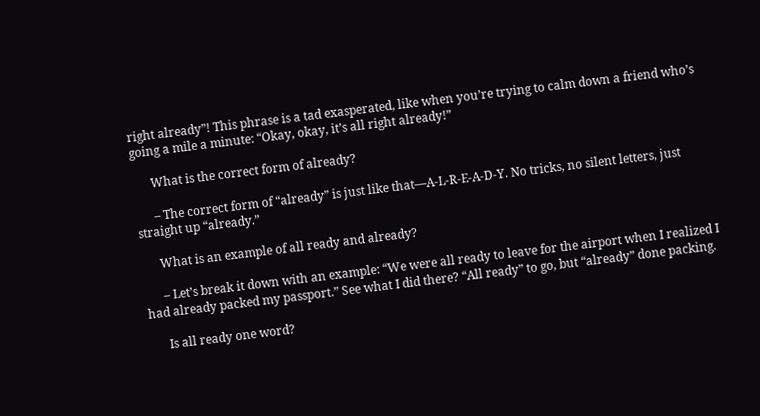right already”! This phrase is a tad exasperated, like when you’re trying to calm down a friend who’s going a mile a minute: “Okay, okay, it’s all right already!”

      What is the correct form of already?

      – The correct form of “already” is just like that—A-L-R-E-A-D-Y. No tricks, no silent letters, just straight up “already.”

      What is an example of all ready and already?

      – Let’s break it down with an example: “We were all ready to leave for the airport when I realized I had already packed my passport.” See what I did there? “All ready” to go, but “already” done packing.

      Is all ready one word?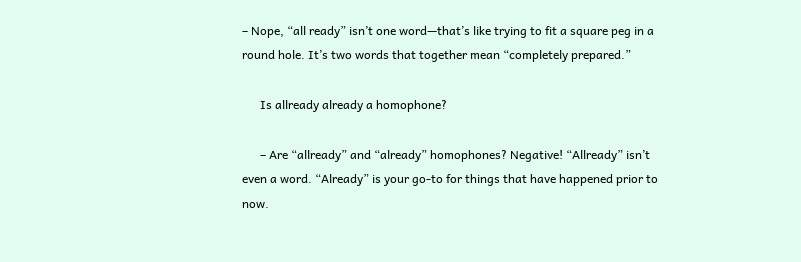– Nope, “all ready” isn’t one word—that’s like trying to fit a square peg in a round hole. It’s two words that together mean “completely prepared.”

      Is allready already a homophone?

      – Are “allready” and “already” homophones? Negative! “Allready” isn’t even a word. “Already” is your go-to for things that have happened prior to now.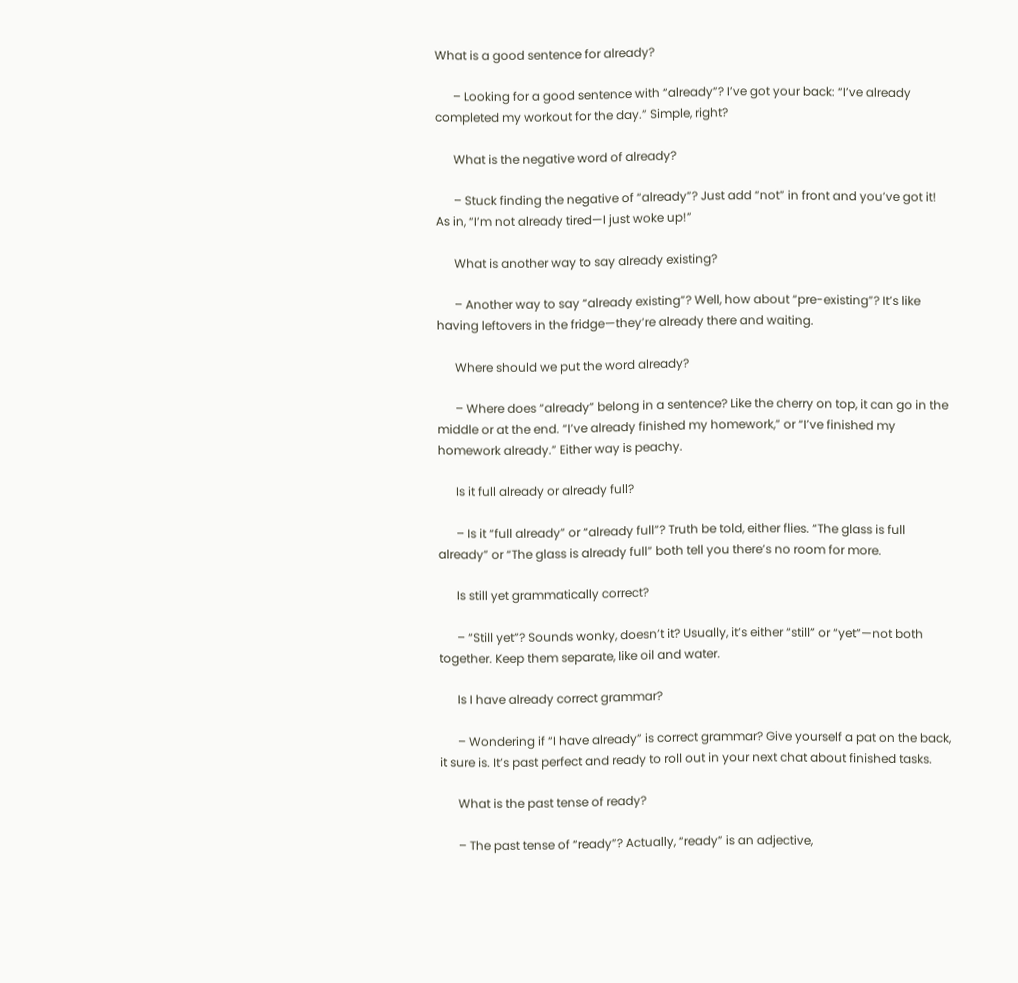What is a good sentence for already?

      – Looking for a good sentence with “already”? I’ve got your back: “I’ve already completed my workout for the day.” Simple, right?

      What is the negative word of already?

      – Stuck finding the negative of “already”? Just add “not” in front and you’ve got it! As in, “I’m not already tired—I just woke up!”

      What is another way to say already existing?

      – Another way to say “already existing”? Well, how about “pre-existing”? It’s like having leftovers in the fridge—they’re already there and waiting.

      Where should we put the word already?

      – Where does “already” belong in a sentence? Like the cherry on top, it can go in the middle or at the end. “I’ve already finished my homework,” or “I’ve finished my homework already.” Either way is peachy.

      Is it full already or already full?

      – Is it “full already” or “already full”? Truth be told, either flies. “The glass is full already” or “The glass is already full” both tell you there’s no room for more.

      Is still yet grammatically correct?

      – “Still yet”? Sounds wonky, doesn’t it? Usually, it’s either “still” or “yet”—not both together. Keep them separate, like oil and water.

      Is I have already correct grammar?

      – Wondering if “I have already” is correct grammar? Give yourself a pat on the back, it sure is. It’s past perfect and ready to roll out in your next chat about finished tasks.

      What is the past tense of ready?

      – The past tense of “ready”? Actually, “ready” is an adjective,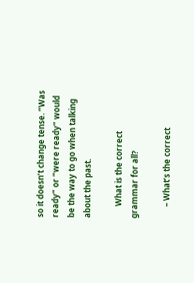so it doesn’t change tense. “Was ready” or “were ready” would be the way to go when talking about the past.

      What is the correct grammar for all?

      – What’s the correct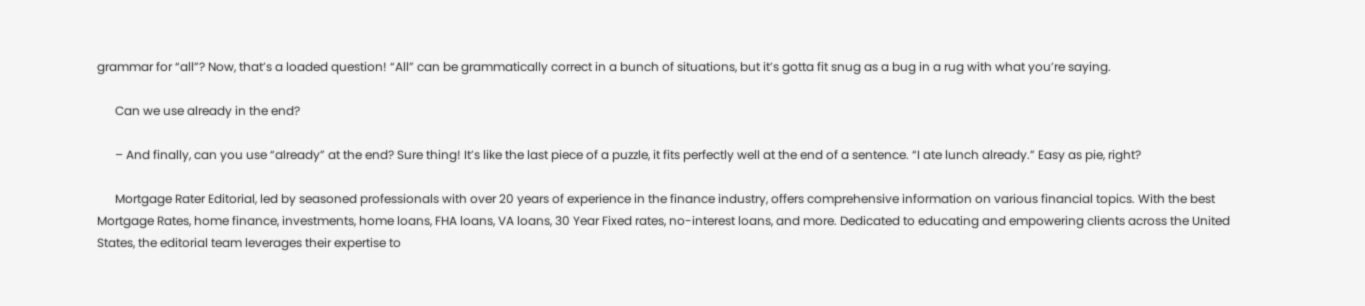grammar for “all”? Now, that’s a loaded question! “All” can be grammatically correct in a bunch of situations, but it’s gotta fit snug as a bug in a rug with what you’re saying.

      Can we use already in the end?

      – And finally, can you use “already” at the end? Sure thing! It’s like the last piece of a puzzle, it fits perfectly well at the end of a sentence. “I ate lunch already.” Easy as pie, right?

      Mortgage Rater Editorial, led by seasoned professionals with over 20 years of experience in the finance industry, offers comprehensive information on various financial topics. With the best Mortgage Rates, home finance, investments, home loans, FHA loans, VA loans, 30 Year Fixed rates, no-interest loans, and more. Dedicated to educating and empowering clients across the United States, the editorial team leverages their expertise to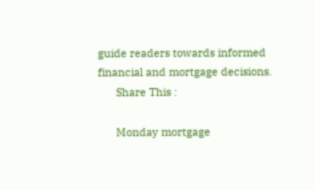guide readers towards informed financial and mortgage decisions.
      Share This :

      Monday mortgage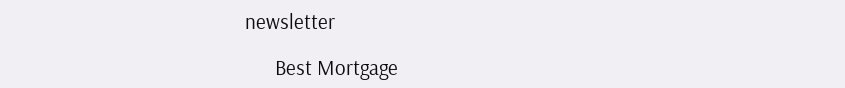newsletter

      Best Mortgage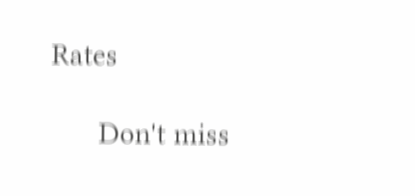Rates

      Don't miss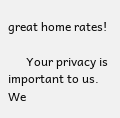great home rates!

      Your privacy is important to us. We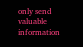only send valuable information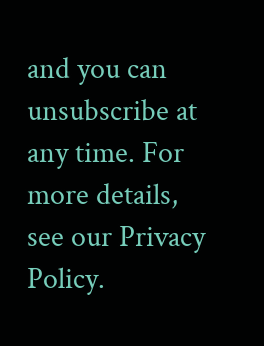and you can unsubscribe at any time. For more details, see our Privacy Policy.